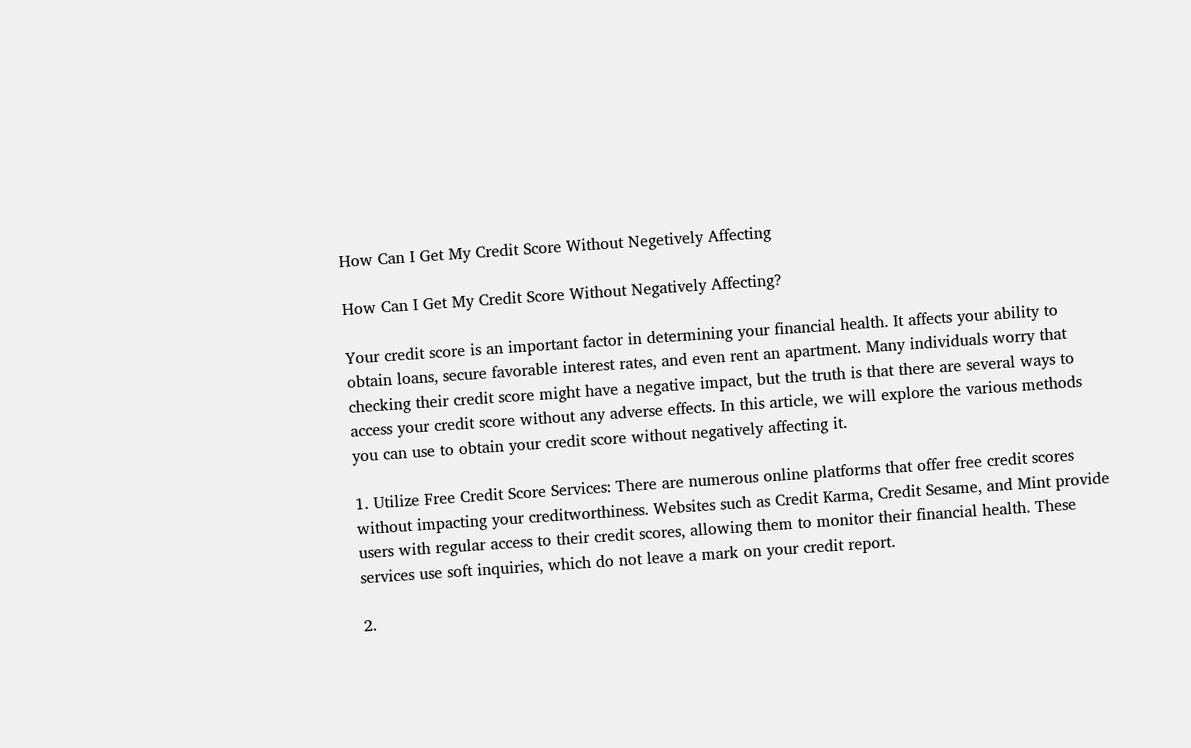How Can I Get My Credit Score Without Negetively Affecting

How Can I Get My Credit Score Without Negatively Affecting?

Your credit score is an important factor in determining your financial health. It affects your ability to obtain loans, secure favorable interest rates, and even rent an apartment. Many individuals worry that checking their credit score might have a negative impact, but the truth is that there are several ways to access your credit score without any adverse effects. In this article, we will explore the various methods you can use to obtain your credit score without negatively affecting it.

1. Utilize Free Credit Score Services: There are numerous online platforms that offer free credit scores without impacting your creditworthiness. Websites such as Credit Karma, Credit Sesame, and Mint provide users with regular access to their credit scores, allowing them to monitor their financial health. These services use soft inquiries, which do not leave a mark on your credit report.

2.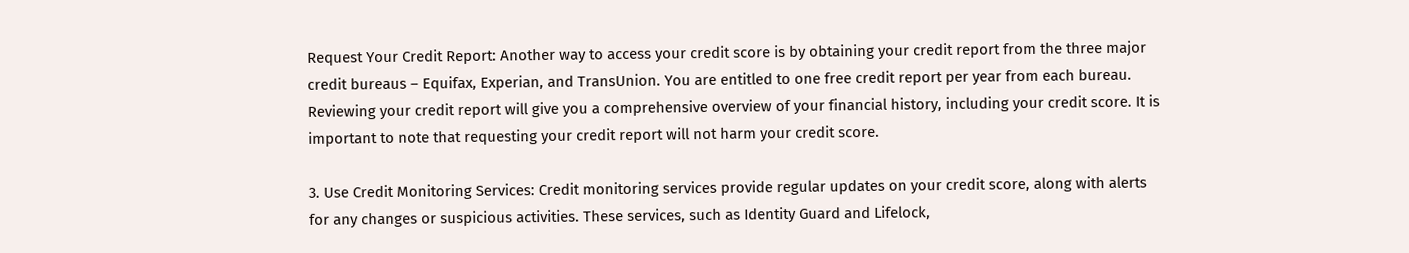Request Your Credit Report: Another way to access your credit score is by obtaining your credit report from the three major credit bureaus – Equifax, Experian, and TransUnion. You are entitled to one free credit report per year from each bureau. Reviewing your credit report will give you a comprehensive overview of your financial history, including your credit score. It is important to note that requesting your credit report will not harm your credit score.

3. Use Credit Monitoring Services: Credit monitoring services provide regular updates on your credit score, along with alerts for any changes or suspicious activities. These services, such as Identity Guard and Lifelock,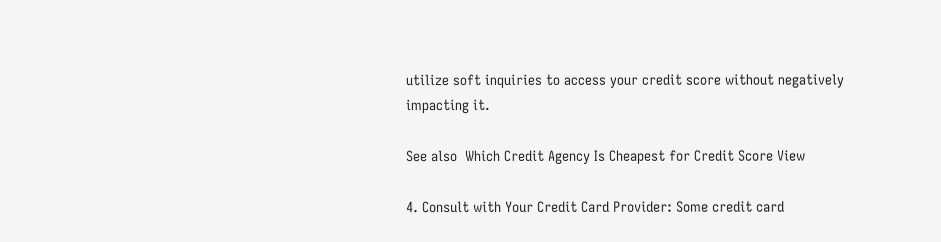utilize soft inquiries to access your credit score without negatively impacting it.

See also  Which Credit Agency Is Cheapest for Credit Score View

4. Consult with Your Credit Card Provider: Some credit card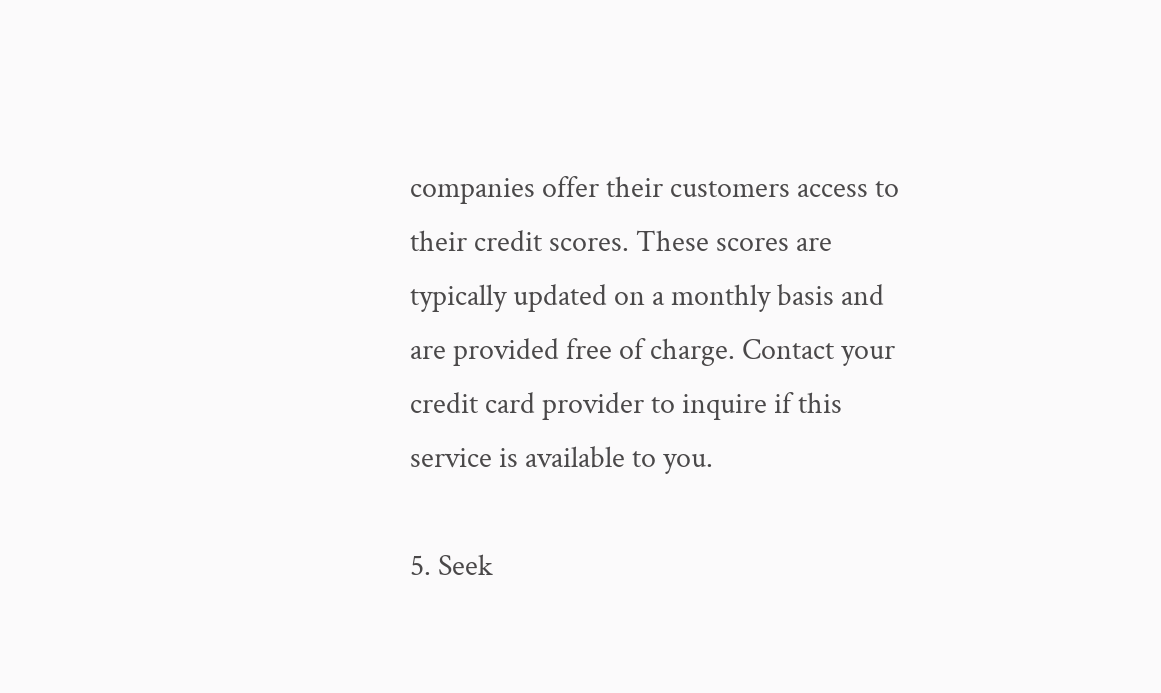companies offer their customers access to their credit scores. These scores are typically updated on a monthly basis and are provided free of charge. Contact your credit card provider to inquire if this service is available to you.

5. Seek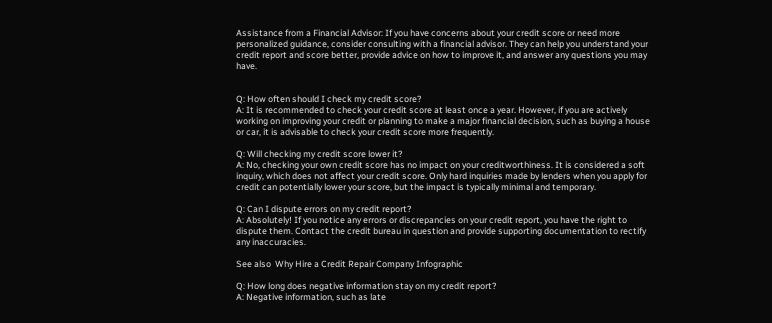Assistance from a Financial Advisor: If you have concerns about your credit score or need more personalized guidance, consider consulting with a financial advisor. They can help you understand your credit report and score better, provide advice on how to improve it, and answer any questions you may have.


Q: How often should I check my credit score?
A: It is recommended to check your credit score at least once a year. However, if you are actively working on improving your credit or planning to make a major financial decision, such as buying a house or car, it is advisable to check your credit score more frequently.

Q: Will checking my credit score lower it?
A: No, checking your own credit score has no impact on your creditworthiness. It is considered a soft inquiry, which does not affect your credit score. Only hard inquiries made by lenders when you apply for credit can potentially lower your score, but the impact is typically minimal and temporary.

Q: Can I dispute errors on my credit report?
A: Absolutely! If you notice any errors or discrepancies on your credit report, you have the right to dispute them. Contact the credit bureau in question and provide supporting documentation to rectify any inaccuracies.

See also  Why Hire a Credit Repair Company Infographic

Q: How long does negative information stay on my credit report?
A: Negative information, such as late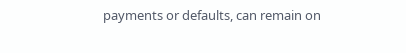payments or defaults, can remain on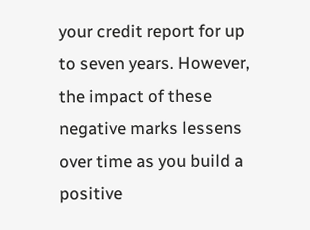your credit report for up to seven years. However, the impact of these negative marks lessens over time as you build a positive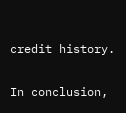credit history.

In conclusion,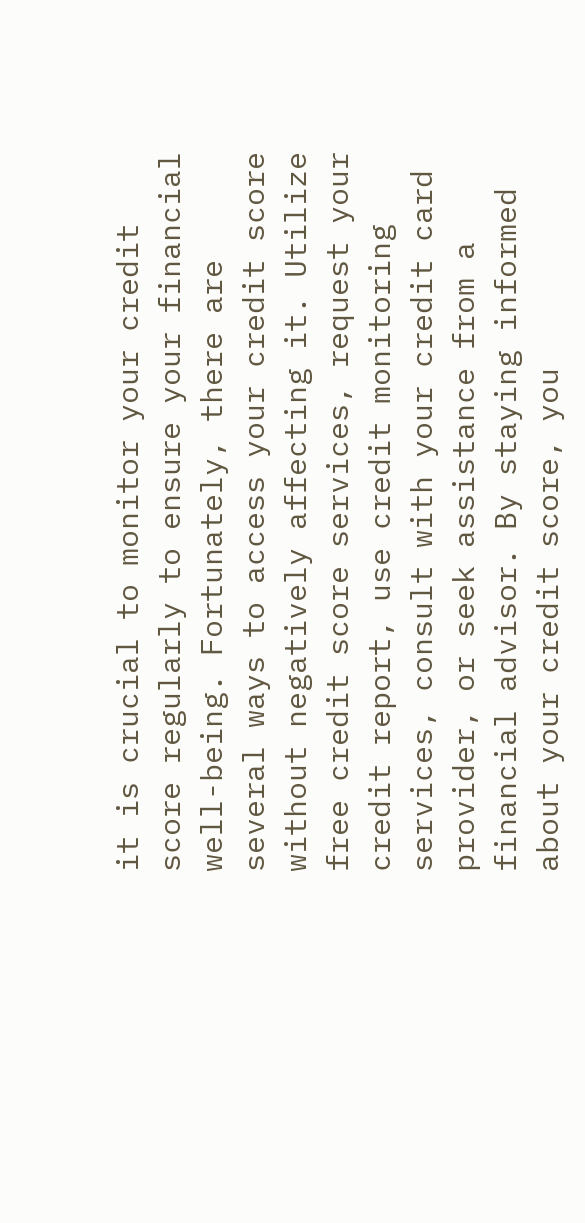it is crucial to monitor your credit score regularly to ensure your financial well-being. Fortunately, there are several ways to access your credit score without negatively affecting it. Utilize free credit score services, request your credit report, use credit monitoring services, consult with your credit card provider, or seek assistance from a financial advisor. By staying informed about your credit score, you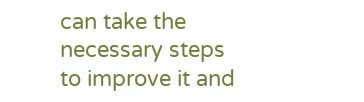can take the necessary steps to improve it and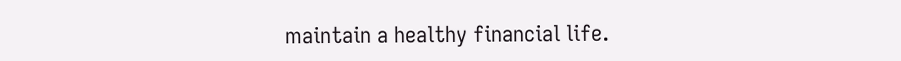maintain a healthy financial life.